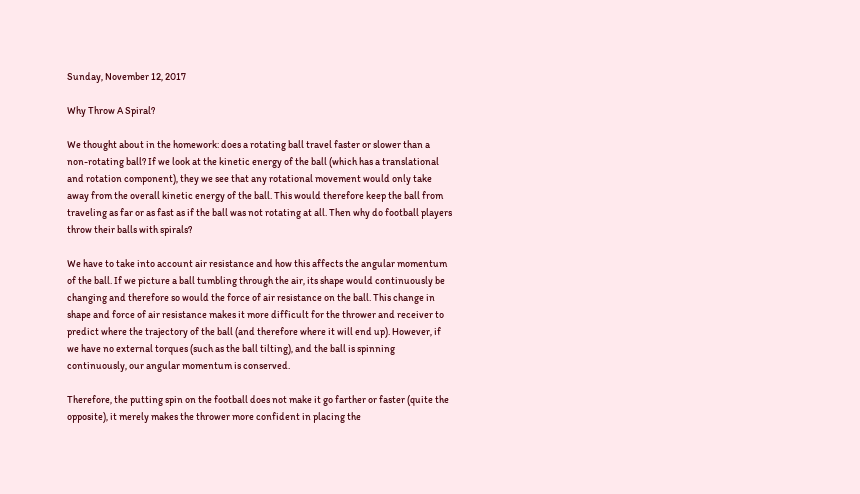Sunday, November 12, 2017

Why Throw A Spiral?

We thought about in the homework: does a rotating ball travel faster or slower than a non-rotating ball? If we look at the kinetic energy of the ball (which has a translational and rotation component), they we see that any rotational movement would only take away from the overall kinetic energy of the ball. This would therefore keep the ball from traveling as far or as fast as if the ball was not rotating at all. Then why do football players throw their balls with spirals?

We have to take into account air resistance and how this affects the angular momentum of the ball. If we picture a ball tumbling through the air, its shape would continuously be changing and therefore so would the force of air resistance on the ball. This change in shape and force of air resistance makes it more difficult for the thrower and receiver to predict where the trajectory of the ball (and therefore where it will end up). However, if we have no external torques (such as the ball tilting), and the ball is spinning continuously, our angular momentum is conserved.

Therefore, the putting spin on the football does not make it go farther or faster (quite the opposite), it merely makes the thrower more confident in placing the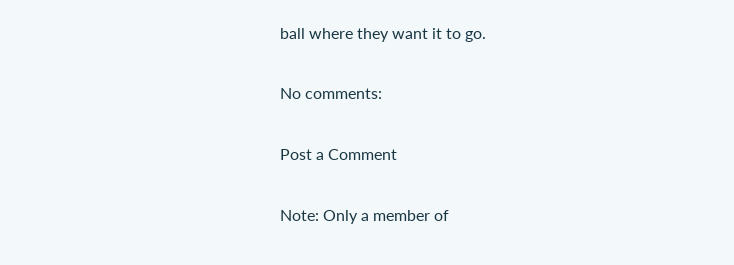ball where they want it to go.

No comments:

Post a Comment

Note: Only a member of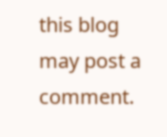this blog may post a comment.